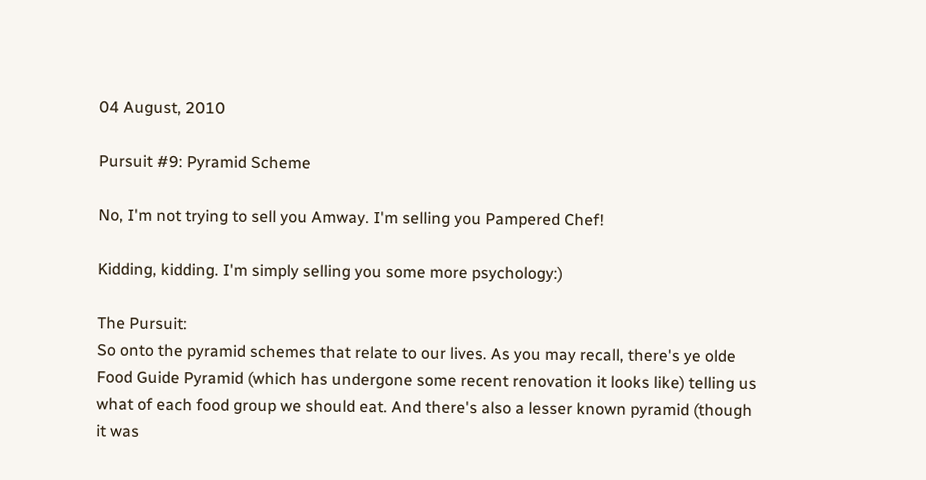04 August, 2010

Pursuit #9: Pyramid Scheme

No, I'm not trying to sell you Amway. I'm selling you Pampered Chef!

Kidding, kidding. I'm simply selling you some more psychology:)

The Pursuit:
So onto the pyramid schemes that relate to our lives. As you may recall, there's ye olde Food Guide Pyramid (which has undergone some recent renovation it looks like) telling us what of each food group we should eat. And there's also a lesser known pyramid (though it was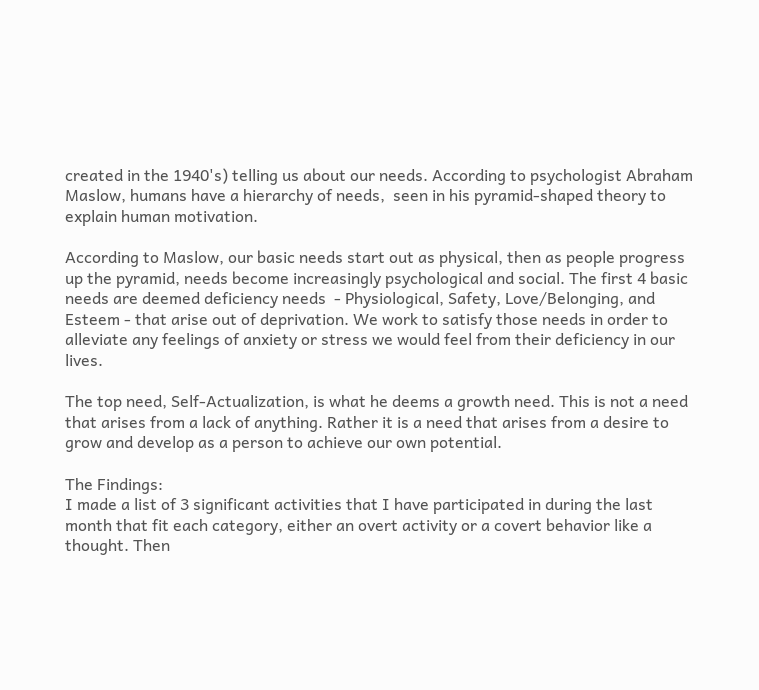created in the 1940's) telling us about our needs. According to psychologist Abraham Maslow, humans have a hierarchy of needs,  seen in his pyramid-shaped theory to explain human motivation.

According to Maslow, our basic needs start out as physical, then as people progress up the pyramid, needs become increasingly psychological and social. The first 4 basic needs are deemed deficiency needs  - Physiological, Safety, Love/Belonging, and Esteem - that arise out of deprivation. We work to satisfy those needs in order to alleviate any feelings of anxiety or stress we would feel from their deficiency in our lives.

The top need, Self-Actualization, is what he deems a growth need. This is not a need that arises from a lack of anything. Rather it is a need that arises from a desire to grow and develop as a person to achieve our own potential.

The Findings:
I made a list of 3 significant activities that I have participated in during the last month that fit each category, either an overt activity or a covert behavior like a thought. Then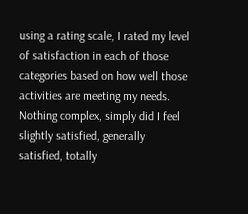using a rating scale, I rated my level of satisfaction in each of those categories based on how well those activities are meeting my needs. Nothing complex, simply did I feel slightly satisfied, generally satisfied, totally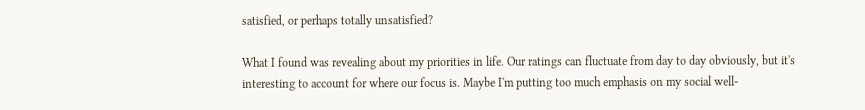satisfied, or perhaps totally unsatisfied?

What I found was revealing about my priorities in life. Our ratings can fluctuate from day to day obviously, but it's interesting to account for where our focus is. Maybe I'm putting too much emphasis on my social well-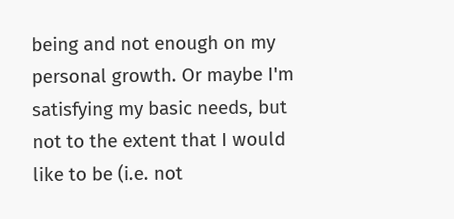being and not enough on my personal growth. Or maybe I'm satisfying my basic needs, but not to the extent that I would like to be (i.e. not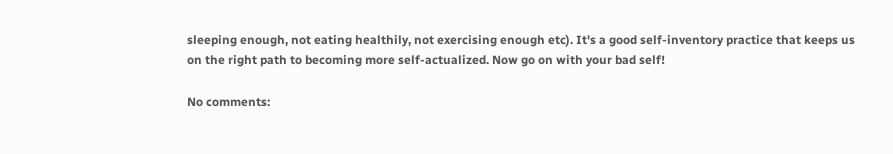sleeping enough, not eating healthily, not exercising enough etc). It's a good self-inventory practice that keeps us on the right path to becoming more self-actualized. Now go on with your bad self!

No comments: